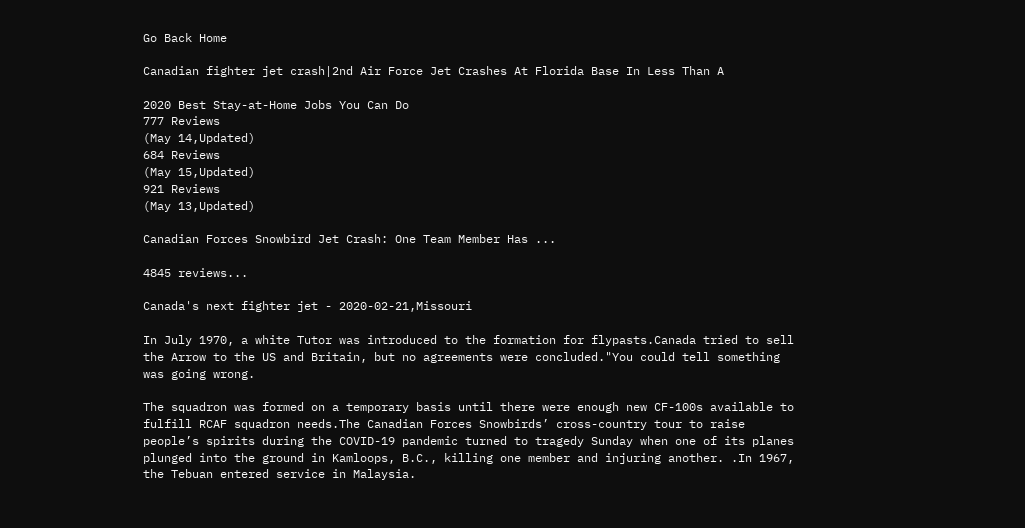Go Back Home

Canadian fighter jet crash|2nd Air Force Jet Crashes At Florida Base In Less Than A

2020 Best Stay-at-Home Jobs You Can Do
777 Reviews
(May 14,Updated)
684 Reviews
(May 15,Updated)
921 Reviews
(May 13,Updated)

Canadian Forces Snowbird Jet Crash: One Team Member Has ...

4845 reviews...

Canada's next fighter jet - 2020-02-21,Missouri

In July 1970, a white Tutor was introduced to the formation for flypasts.Canada tried to sell the Arrow to the US and Britain, but no agreements were concluded."You could tell something was going wrong.

The squadron was formed on a temporary basis until there were enough new CF-100s available to fulfill RCAF squadron needs.The Canadian Forces Snowbirds’ cross-country tour to raise people’s spirits during the COVID-19 pandemic turned to tragedy Sunday when one of its planes plunged into the ground in Kamloops, B.C., killing one member and injuring another. .In 1967, the Tebuan entered service in Malaysia.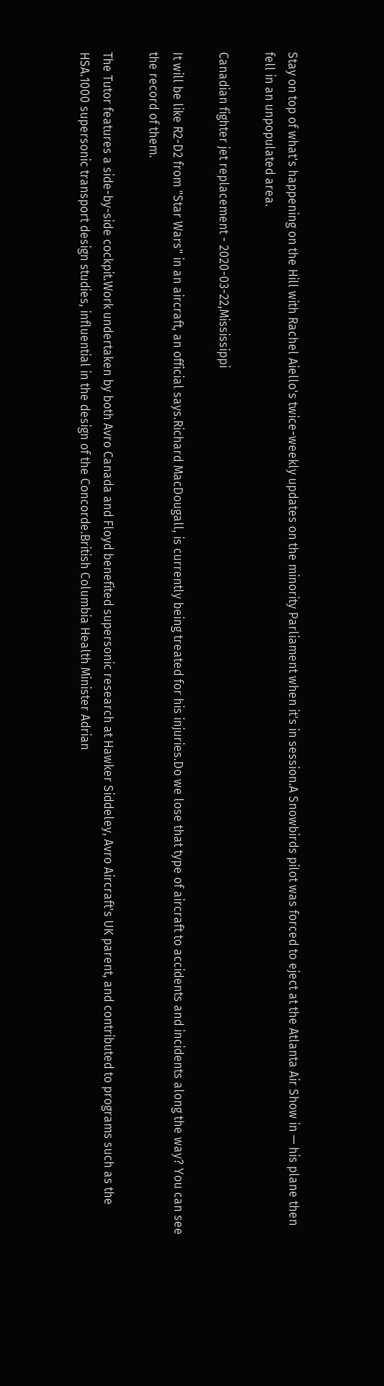Stay on top of what's happening on the Hill with Rachel Aiello's twice-weekly updates on the minority Parliament when it's in session.A Snowbirds pilot was forced to eject at the Atlanta Air Show in — his plane then fell in an unpopulated area.

Canadian fighter jet replacement - 2020-03-22,Mississippi

It will be like R2-D2 from "Star Wars" in an aircraft, an official says.Richard MacDougall, is currently being treated for his injuries.Do we lose that type of aircraft to accidents and incidents along the way? You can see the record of them.

The Tutor features a side-by-side cockpit.Work undertaken by both Avro Canada and Floyd benefited supersonic research at Hawker Siddeley, Avro Aircraft's UK parent, and contributed to programs such as the HSA.1000 supersonic transport design studies, influential in the design of the Concorde.British Columbia Health Minister Adrian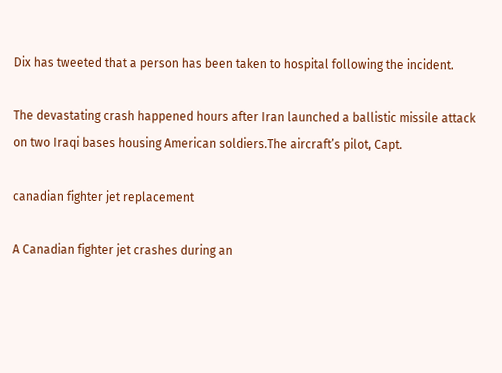Dix has tweeted that a person has been taken to hospital following the incident.

The devastating crash happened hours after Iran launched a ballistic missile attack on two Iraqi bases housing American soldiers.The aircraft’s pilot, Capt.

canadian fighter jet replacement

A Canadian fighter jet crashes during an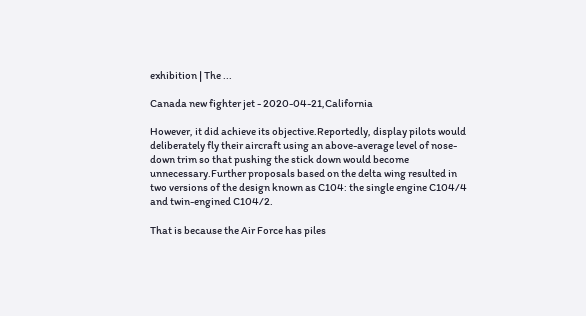exhibition | The ...

Canada new fighter jet - 2020-04-21,California

However, it did achieve its objective.Reportedly, display pilots would deliberately fly their aircraft using an above-average level of nose-down trim so that pushing the stick down would become unnecessary.Further proposals based on the delta wing resulted in two versions of the design known as C104: the single engine C104/4 and twin-engined C104/2.

That is because the Air Force has piles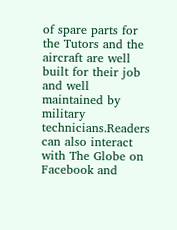of spare parts for the Tutors and the aircraft are well built for their job and well maintained by military technicians.Readers can also interact with The Globe on Facebook and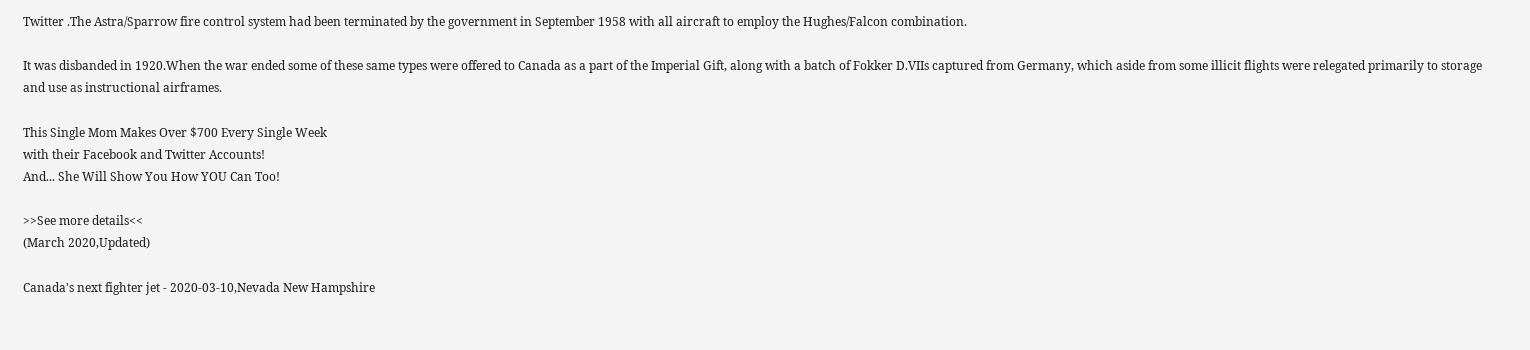Twitter .The Astra/Sparrow fire control system had been terminated by the government in September 1958 with all aircraft to employ the Hughes/Falcon combination.

It was disbanded in 1920.When the war ended some of these same types were offered to Canada as a part of the Imperial Gift, along with a batch of Fokker D.VIIs captured from Germany, which aside from some illicit flights were relegated primarily to storage and use as instructional airframes.

This Single Mom Makes Over $700 Every Single Week
with their Facebook and Twitter Accounts!
And... She Will Show You How YOU Can Too!

>>See more details<<
(March 2020,Updated)

Canada's next fighter jet - 2020-03-10,Nevada New Hampshire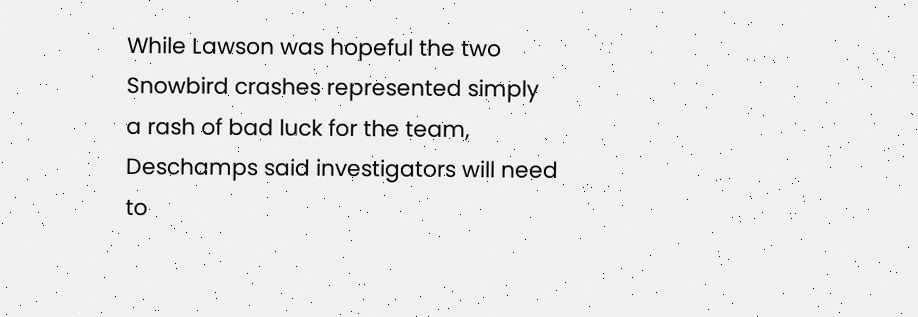While Lawson was hopeful the two Snowbird crashes represented simply a rash of bad luck for the team, Deschamps said investigators will need to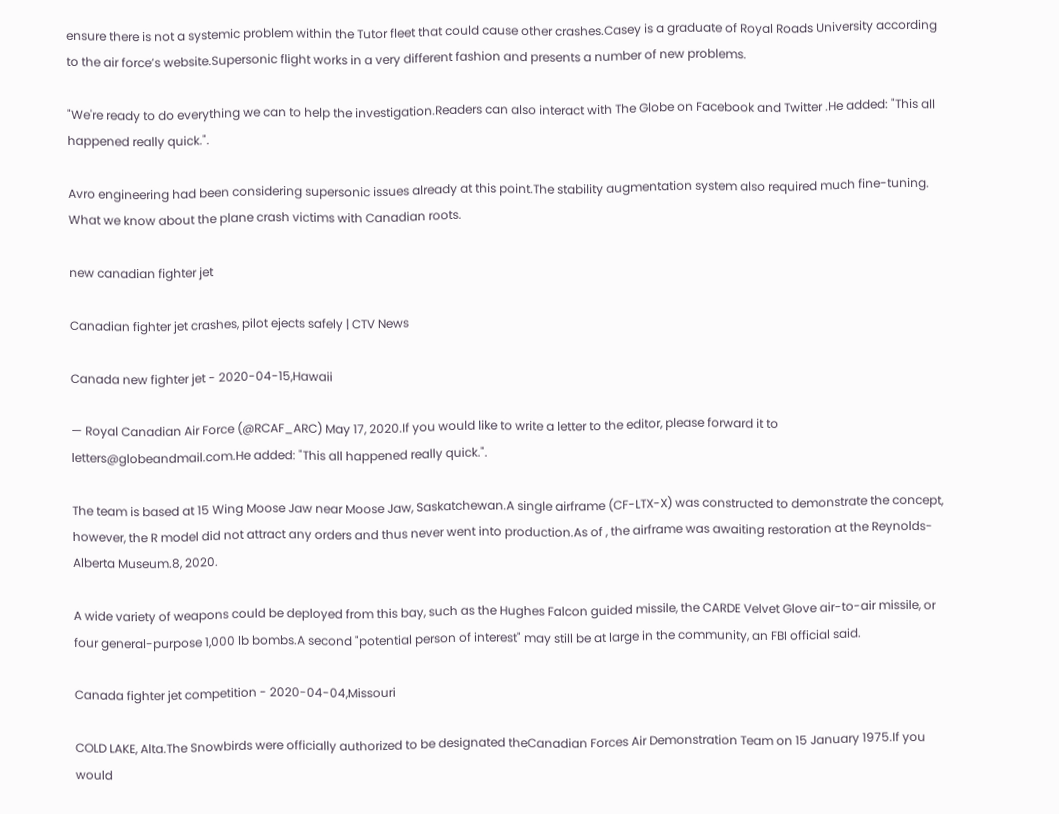ensure there is not a systemic problem within the Tutor fleet that could cause other crashes.Casey is a graduate of Royal Roads University according to the air force’s website.Supersonic flight works in a very different fashion and presents a number of new problems.

"We're ready to do everything we can to help the investigation.Readers can also interact with The Globe on Facebook and Twitter .He added: "This all happened really quick.".

Avro engineering had been considering supersonic issues already at this point.The stability augmentation system also required much fine-tuning. What we know about the plane crash victims with Canadian roots.

new canadian fighter jet

Canadian fighter jet crashes, pilot ejects safely | CTV News

Canada new fighter jet - 2020-04-15,Hawaii

— Royal Canadian Air Force (@RCAF_ARC) May 17, 2020.If you would like to write a letter to the editor, please forward it to letters@globeandmail.com.He added: "This all happened really quick.".

The team is based at 15 Wing Moose Jaw near Moose Jaw, Saskatchewan.A single airframe (CF-LTX-X) was constructed to demonstrate the concept, however, the R model did not attract any orders and thus never went into production.As of , the airframe was awaiting restoration at the Reynolds-Alberta Museum.8, 2020.

A wide variety of weapons could be deployed from this bay, such as the Hughes Falcon guided missile, the CARDE Velvet Glove air-to-air missile, or four general-purpose 1,000 lb bombs.A second "potential person of interest" may still be at large in the community, an FBI official said.

Canada fighter jet competition - 2020-04-04,Missouri

COLD LAKE, Alta.The Snowbirds were officially authorized to be designated theCanadian Forces Air Demonstration Team on 15 January 1975.If you would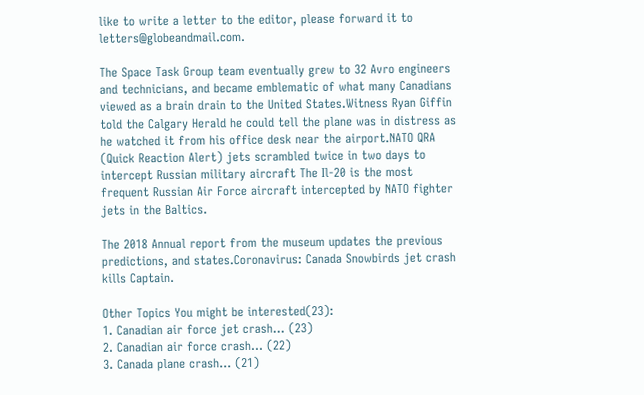like to write a letter to the editor, please forward it to letters@globeandmail.com.

The Space Task Group team eventually grew to 32 Avro engineers and technicians, and became emblematic of what many Canadians viewed as a brain drain to the United States.Witness Ryan Giffin told the Calgary Herald he could tell the plane was in distress as he watched it from his office desk near the airport.NATO QRA (Quick Reaction Alert) jets scrambled twice in two days to intercept Russian military aircraft The Il-20 is the most frequent Russian Air Force aircraft intercepted by NATO fighter jets in the Baltics.

The 2018 Annual report from the museum updates the previous predictions, and states.Coronavirus: Canada Snowbirds jet crash kills Captain.

Other Topics You might be interested(23):
1. Canadian air force jet crash... (23)
2. Canadian air force crash... (22)
3. Canada plane crash... (21)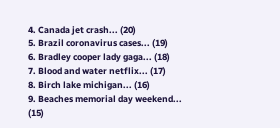4. Canada jet crash... (20)
5. Brazil coronavirus cases... (19)
6. Bradley cooper lady gaga... (18)
7. Blood and water netflix... (17)
8. Birch lake michigan... (16)
9. Beaches memorial day weekend... (15)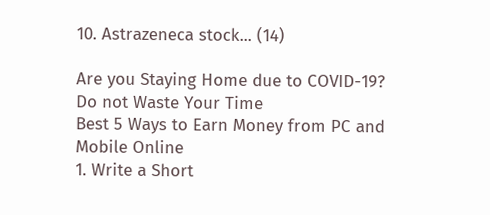10. Astrazeneca stock... (14)

Are you Staying Home due to COVID-19?
Do not Waste Your Time
Best 5 Ways to Earn Money from PC and Mobile Online
1. Write a Short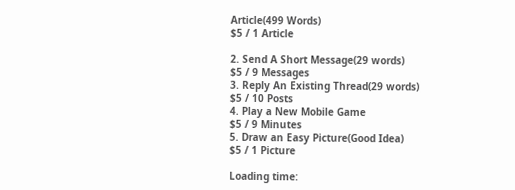Article(499 Words)
$5 / 1 Article

2. Send A Short Message(29 words)
$5 / 9 Messages
3. Reply An Existing Thread(29 words)
$5 / 10 Posts
4. Play a New Mobile Game
$5 / 9 Minutes
5. Draw an Easy Picture(Good Idea)
$5 / 1 Picture

Loading time: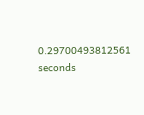0.29700493812561 seconds